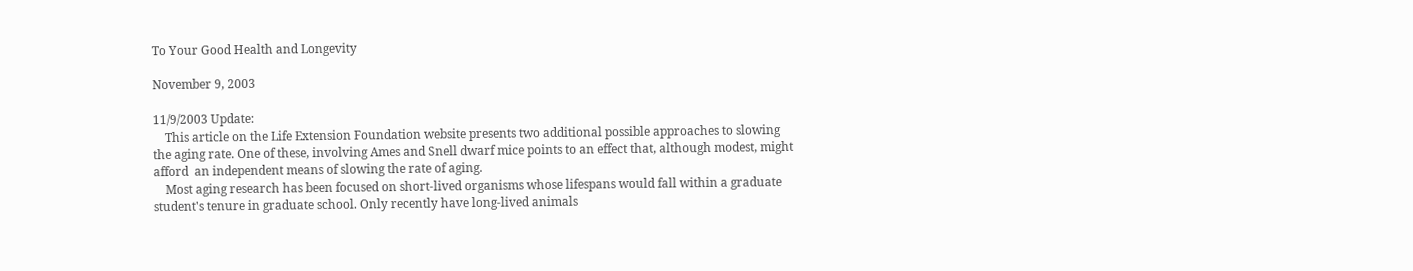To Your Good Health and Longevity

November 9, 2003

11/9/2003 Update:
    This article on the Life Extension Foundation website presents two additional possible approaches to slowing the aging rate. One of these, involving Ames and Snell dwarf mice points to an effect that, although modest, might afford  an independent means of slowing the rate of aging.
    Most aging research has been focused on short-lived organisms whose lifespans would fall within a graduate student's tenure in graduate school. Only recently have long-lived animals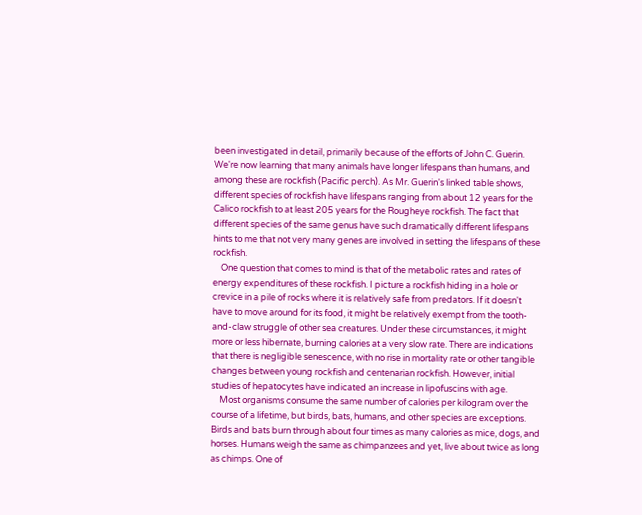been investigated in detail, primarily because of the efforts of John C. Guerin. We're now learning that many animals have longer lifespans than humans, and among these are rockfish (Pacific perch). As Mr. Guerin's linked table shows, different species of rockfish have lifespans ranging from about 12 years for the Calico rockfish to at least 205 years for the Rougheye rockfish. The fact that different species of the same genus have such dramatically different lifespans hints to me that not very many genes are involved in setting the lifespans of these rockfish.
    One question that comes to mind is that of the metabolic rates and rates of energy expenditures of these rockfish. I picture a rockfish hiding in a hole or crevice in a pile of rocks where it is relatively safe from predators. If it doesn't have to move around for its food, it might be relatively exempt from the tooth-and-claw struggle of other sea creatures. Under these circumstances, it might more or less hibernate, burning calories at a very slow rate. There are indications that there is negligible senescence, with no rise in mortality rate or other tangible changes between young rockfish and centenarian rockfish. However, initial studies of hepatocytes have indicated an increase in lipofuscins with age.
    Most organisms consume the same number of calories per kilogram over the course of a lifetime, but birds, bats, humans, and other species are exceptions. Birds and bats burn through about four times as many calories as mice, dogs, and horses. Humans weigh the same as chimpanzees and yet, live about twice as long as chimps. One of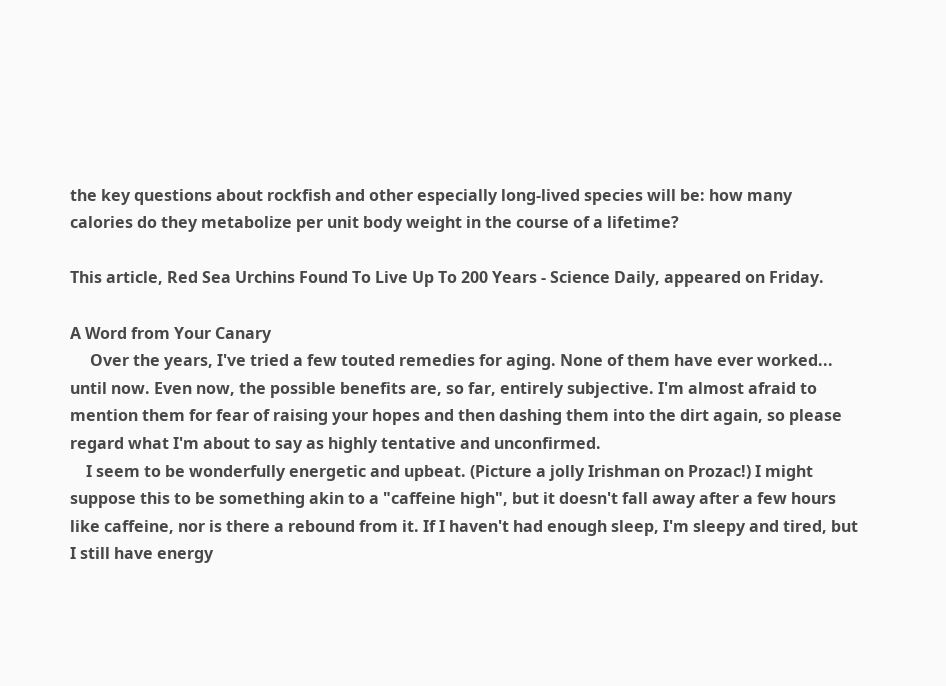the key questions about rockfish and other especially long-lived species will be: how many calories do they metabolize per unit body weight in the course of a lifetime?

This article, Red Sea Urchins Found To Live Up To 200 Years - Science Daily, appeared on Friday.

A Word from Your Canary
     Over the years, I've tried a few touted remedies for aging. None of them have ever worked... until now. Even now, the possible benefits are, so far, entirely subjective. I'm almost afraid to mention them for fear of raising your hopes and then dashing them into the dirt again, so please regard what I'm about to say as highly tentative and unconfirmed.
    I seem to be wonderfully energetic and upbeat. (Picture a jolly Irishman on Prozac!) I might suppose this to be something akin to a "caffeine high", but it doesn't fall away after a few hours like caffeine, nor is there a rebound from it. If I haven't had enough sleep, I'm sleepy and tired, but I still have energy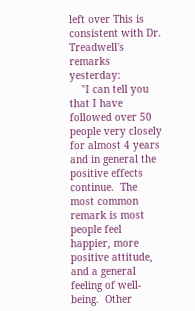left over This is consistent with Dr. Treadwell's remarks yesterday:
    "I can tell you that I have followed over 50 people very closely for almost 4 years and in general the positive effects continue.  The most common remark is most people feel happier, more positive attitude, and a general feeling of well-being.  Other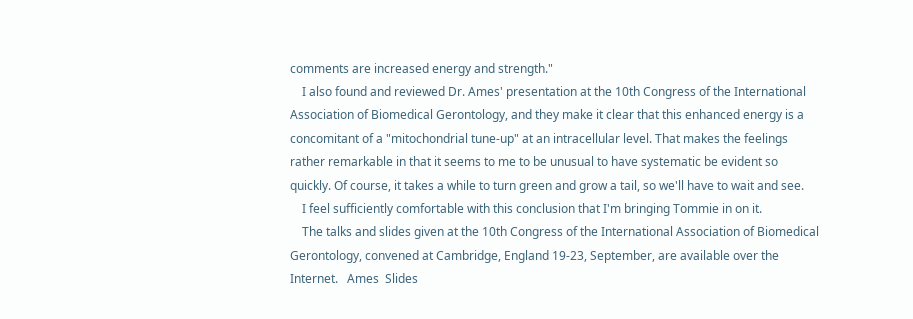comments are increased energy and strength."
    I also found and reviewed Dr. Ames' presentation at the 10th Congress of the International Association of Biomedical Gerontology, and they make it clear that this enhanced energy is a concomitant of a "mitochondrial tune-up" at an intracellular level. That makes the feelings rather remarkable in that it seems to me to be unusual to have systematic be evident so quickly. Of course, it takes a while to turn green and grow a tail, so we'll have to wait and see.
    I feel sufficiently comfortable with this conclusion that I'm bringing Tommie in on it.
    The talks and slides given at the 10th Congress of the International Association of Biomedical Gerontology, convened at Cambridge, England 19-23, September, are available over the Internet.   Ames  Slides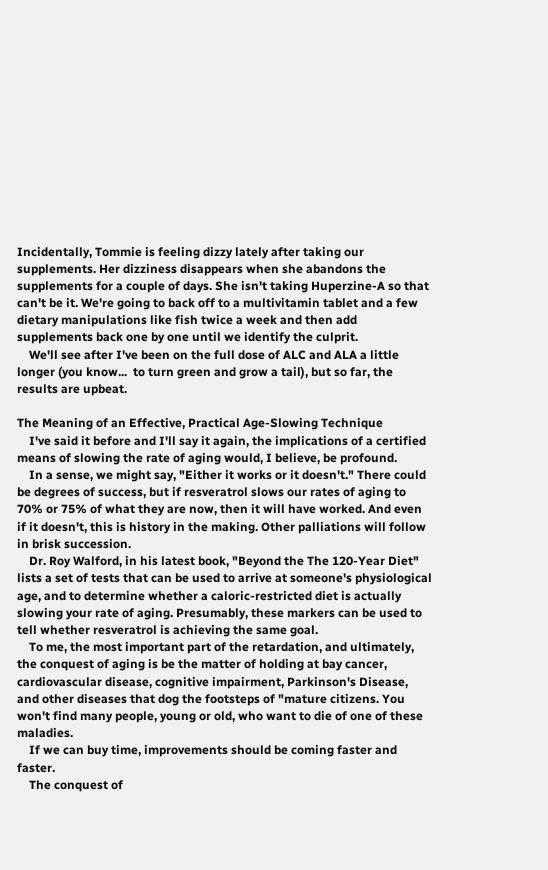Incidentally, Tommie is feeling dizzy lately after taking our supplements. Her dizziness disappears when she abandons the supplements for a couple of days. She isn't taking Huperzine-A so that can't be it. We're going to back off to a multivitamin tablet and a few dietary manipulations like fish twice a week and then add supplements back one by one until we identify the culprit.
    We'll see after I've been on the full dose of ALC and ALA a little longer (you know...  to turn green and grow a tail), but so far, the results are upbeat.

The Meaning of an Effective, Practical Age-Slowing Technique
    I've said it before and I'll say it again, the implications of a certified means of slowing the rate of aging would, I believe, be profound.
    In a sense, we might say, "Either it works or it doesn't." There could be degrees of success, but if resveratrol slows our rates of aging to 70% or 75% of what they are now, then it will have worked. And even if it doesn't, this is history in the making. Other palliations will follow in brisk succession.
    Dr. Roy Walford, in his latest book, "Beyond the The 120-Year Diet" lists a set of tests that can be used to arrive at someone's physiological age, and to determine whether a caloric-restricted diet is actually slowing your rate of aging. Presumably, these markers can be used to tell whether resveratrol is achieving the same goal.
    To me, the most important part of the retardation, and ultimately, the conquest of aging is be the matter of holding at bay cancer, cardiovascular disease, cognitive impairment, Parkinson's Disease, and other diseases that dog the footsteps of "mature citizens. You won't find many people, young or old, who want to die of one of these maladies.
    If we can buy time, improvements should be coming faster and faster.
    The conquest of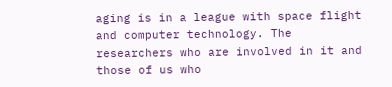aging is in a league with space flight and computer technology. The researchers who are involved in it and those of us who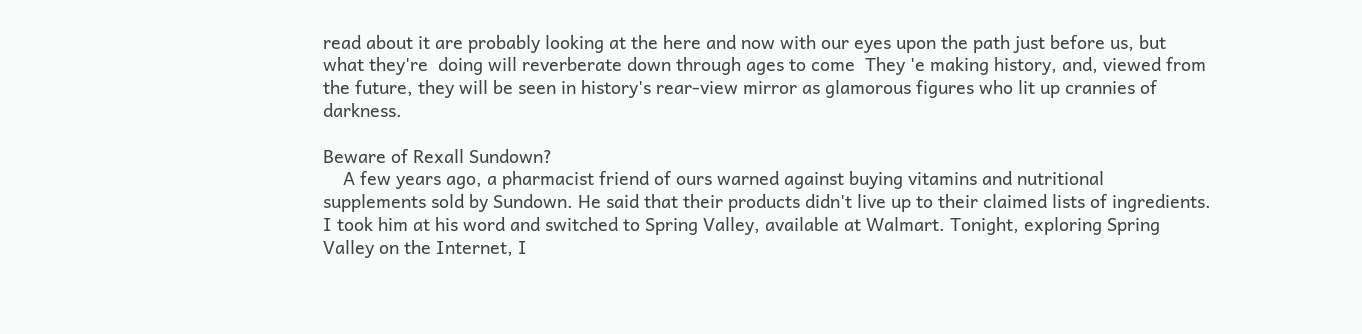read about it are probably looking at the here and now with our eyes upon the path just before us, but what they're  doing will reverberate down through ages to come  They 'e making history, and, viewed from the future, they will be seen in history's rear-view mirror as glamorous figures who lit up crannies of darkness.

Beware of Rexall Sundown?
    A few years ago, a pharmacist friend of ours warned against buying vitamins and nutritional supplements sold by Sundown. He said that their products didn't live up to their claimed lists of ingredients. I took him at his word and switched to Spring Valley, available at Walmart. Tonight, exploring Spring Valley on the Internet, I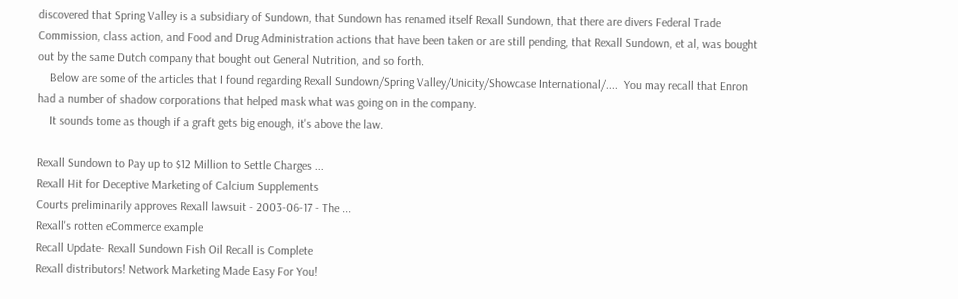discovered that Spring Valley is a subsidiary of Sundown, that Sundown has renamed itself Rexall Sundown, that there are divers Federal Trade Commission, class action, and Food and Drug Administration actions that have been taken or are still pending, that Rexall Sundown, et al, was bought out by the same Dutch company that bought out General Nutrition, and so forth.
    Below are some of the articles that I found regarding Rexall Sundown/Spring Valley/Unicity/Showcase International/....  You may recall that Enron had a number of shadow corporations that helped mask what was going on in the company.
    It sounds tome as though if a graft gets big enough, it's above the law.

Rexall Sundown to Pay up to $12 Million to Settle Charges ...
Rexall Hit for Deceptive Marketing of Calcium Supplements
Courts preliminarily approves Rexall lawsuit - 2003-06-17 - The ...
Rexall's rotten eCommerce example
Recall Update- Rexall Sundown Fish Oil Recall is Complete
Rexall distributors! Network Marketing Made Easy For You!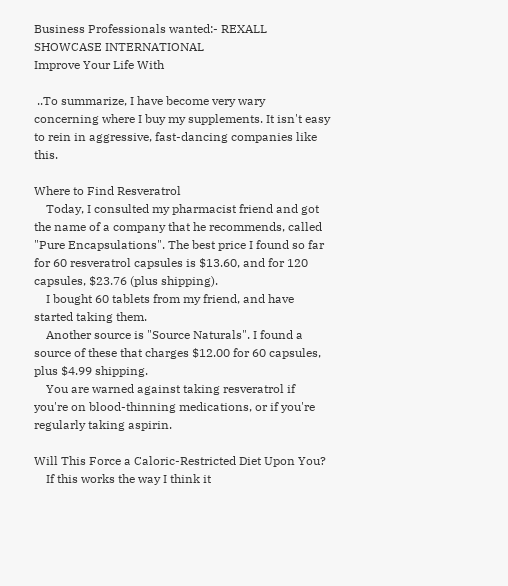Business Professionals wanted:- REXALL SHOWCASE INTERNATIONAL
Improve Your Life With

 ..To summarize, I have become very wary concerning where I buy my supplements. It isn't easy to rein in aggressive, fast-dancing companies like this.

Where to Find Resveratrol
    Today, I consulted my pharmacist friend and got the name of a company that he recommends, called "Pure Encapsulations". The best price I found so far  for 60 resveratrol capsules is $13.60, and for 120 capsules, $23.76 (plus shipping).
    I bought 60 tablets from my friend, and have started taking them.
    Another source is "Source Naturals". I found a source of these that charges $12.00 for 60 capsules, plus $4.99 shipping.
    You are warned against taking resveratrol if you're on blood-thinning medications, or if you're regularly taking aspirin.

Will This Force a Caloric-Restricted Diet Upon You?
    If this works the way I think it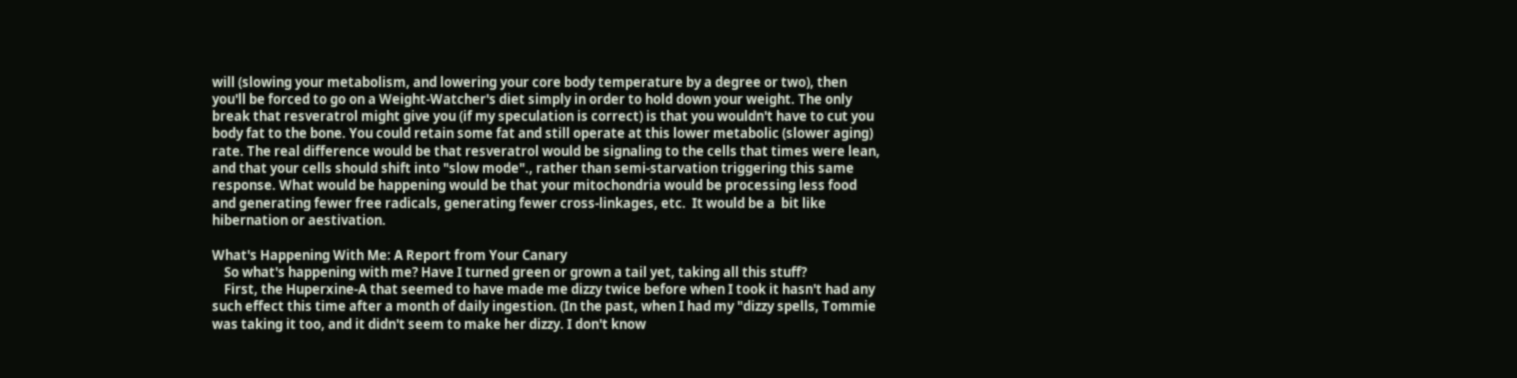will (slowing your metabolism, and lowering your core body temperature by a degree or two), then you'll be forced to go on a Weight-Watcher's diet simply in order to hold down your weight. The only break that resveratrol might give you (if my speculation is correct) is that you wouldn't have to cut you body fat to the bone. You could retain some fat and still operate at this lower metabolic (slower aging) rate. The real difference would be that resveratrol would be signaling to the cells that times were lean, and that your cells should shift into "slow mode"., rather than semi-starvation triggering this same response. What would be happening would be that your mitochondria would be processing less food and generating fewer free radicals, generating fewer cross-linkages, etc.  It would be a  bit like hibernation or aestivation.

What's Happening With Me: A Report from Your Canary
    So what's happening with me? Have I turned green or grown a tail yet, taking all this stuff?
    First, the Huperxine-A that seemed to have made me dizzy twice before when I took it hasn't had any such effect this time after a month of daily ingestion. (In the past, when I had my "dizzy spells, Tommie was taking it too, and it didn't seem to make her dizzy. I don't know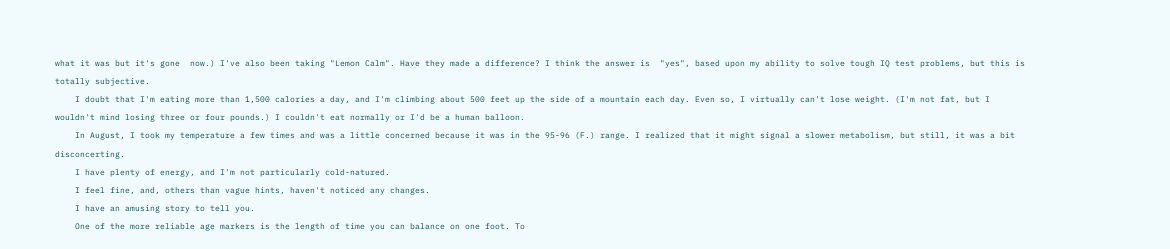what it was but it's gone  now.) I've also been taking "Lemon Calm". Have they made a difference? I think the answer is  "yes", based upon my ability to solve tough IQ test problems, but this is totally subjective.
    I doubt that I'm eating more than 1,500 calories a day, and I'm climbing about 500 feet up the side of a mountain each day. Even so, I virtually can't lose weight. (I'm not fat, but I wouldn't mind losing three or four pounds.) I couldn't eat normally or I'd be a human balloon.
    In August, I took my temperature a few times and was a little concerned because it was in the 95-96 (F.) range. I realized that it might signal a slower metabolism, but still, it was a bit disconcerting.
    I have plenty of energy, and I'm not particularly cold-natured.
    I feel fine, and, others than vague hints, haven't noticed any changes.
    I have an amusing story to tell you.
    One of the more reliable age markers is the length of time you can balance on one foot. To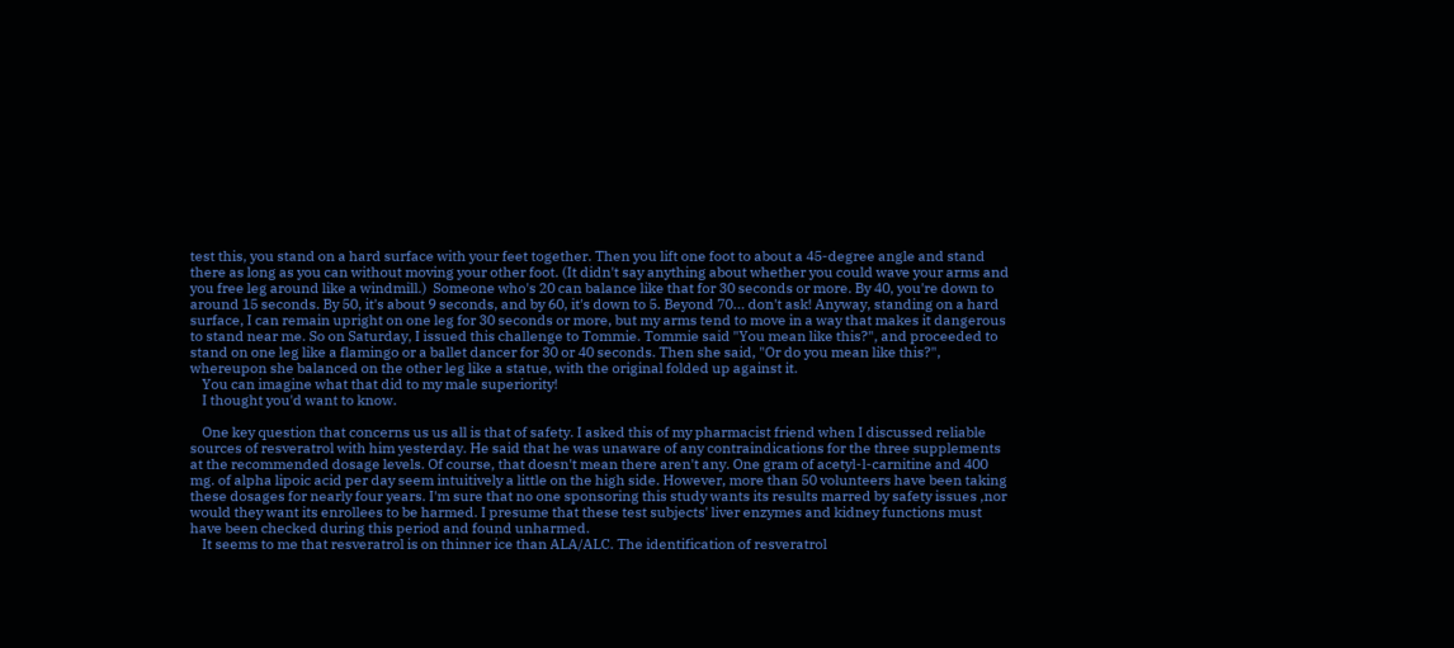test this, you stand on a hard surface with your feet together. Then you lift one foot to about a 45-degree angle and stand there as long as you can without moving your other foot. (It didn't say anything about whether you could wave your arms and you free leg around like a windmill.)  Someone who's 20 can balance like that for 30 seconds or more. By 40, you're down to around 15 seconds. By 50, it's about 9 seconds, and by 60, it's down to 5. Beyond 70... don't ask! Anyway, standing on a hard surface, I can remain upright on one leg for 30 seconds or more, but my arms tend to move in a way that makes it dangerous to stand near me. So on Saturday, I issued this challenge to Tommie. Tommie said "You mean like this?", and proceeded to stand on one leg like a flamingo or a ballet dancer for 30 or 40 seconds. Then she said, "Or do you mean like this?", whereupon she balanced on the other leg like a statue, with the original folded up against it.
    You can imagine what that did to my male superiority!
    I thought you'd want to know.

    One key question that concerns us us all is that of safety. I asked this of my pharmacist friend when I discussed reliable sources of resveratrol with him yesterday. He said that he was unaware of any contraindications for the three supplements at the recommended dosage levels. Of course, that doesn't mean there aren't any. One gram of acetyl-l-carnitine and 400 mg. of alpha lipoic acid per day seem intuitively a little on the high side. However, more than 50 volunteers have been taking these dosages for nearly four years. I'm sure that no one sponsoring this study wants its results marred by safety issues ,nor would they want its enrollees to be harmed. I presume that these test subjects' liver enzymes and kidney functions must have been checked during this period and found unharmed.
    It seems to me that resveratrol is on thinner ice than ALA/ALC. The identification of resveratrol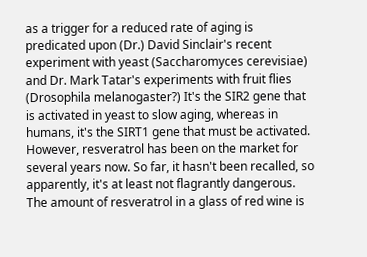as a trigger for a reduced rate of aging is predicated upon (Dr.) David Sinclair's recent experiment with yeast (Saccharomyces cerevisiae) and Dr. Mark Tatar's experiments with fruit flies (Drosophila melanogaster?) It's the SIR2 gene that is activated in yeast to slow aging, whereas in humans, it's the SIRT1 gene that must be activated. However, resveratrol has been on the market for several years now. So far, it hasn't been recalled, so apparently, it's at least not flagrantly dangerous. The amount of resveratrol in a glass of red wine is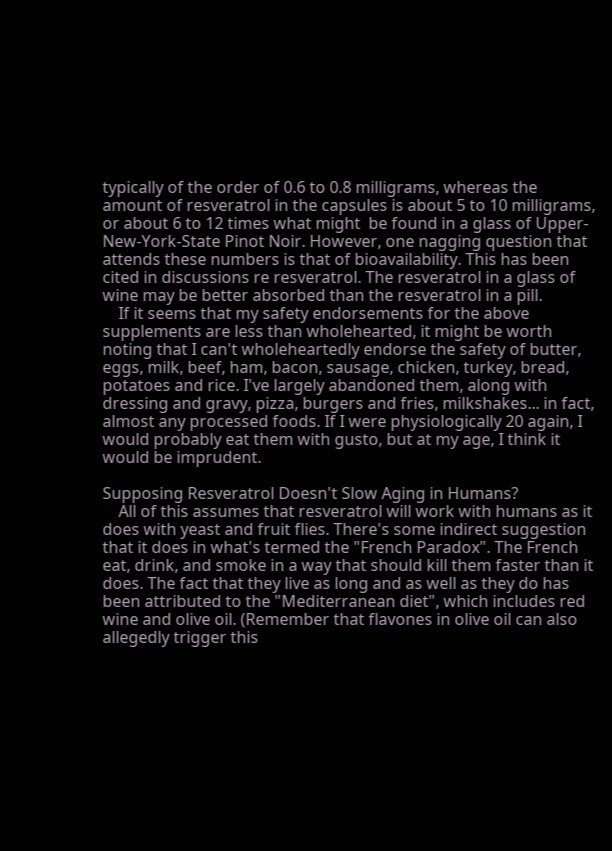typically of the order of 0.6 to 0.8 milligrams, whereas the amount of resveratrol in the capsules is about 5 to 10 milligrams, or about 6 to 12 times what might  be found in a glass of Upper-New-York-State Pinot Noir. However, one nagging question that attends these numbers is that of bioavailability. This has been cited in discussions re resveratrol. The resveratrol in a glass of wine may be better absorbed than the resveratrol in a pill.
    If it seems that my safety endorsements for the above supplements are less than wholehearted, it might be worth noting that I can't wholeheartedly endorse the safety of butter, eggs, milk, beef, ham, bacon, sausage, chicken, turkey, bread, potatoes and rice. I've largely abandoned them, along with dressing and gravy, pizza, burgers and fries, milkshakes... in fact, almost any processed foods. If I were physiologically 20 again, I would probably eat them with gusto, but at my age, I think it would be imprudent.

Supposing Resveratrol Doesn't Slow Aging in Humans?
    All of this assumes that resveratrol will work with humans as it does with yeast and fruit flies. There's some indirect suggestion that it does in what's termed the "French Paradox". The French eat, drink, and smoke in a way that should kill them faster than it does. The fact that they live as long and as well as they do has been attributed to the "Mediterranean diet", which includes red wine and olive oil. (Remember that flavones in olive oil can also allegedly trigger this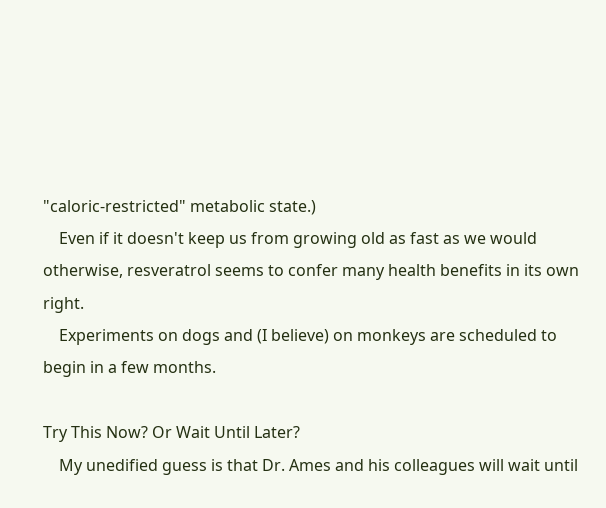"caloric-restricted" metabolic state.)
    Even if it doesn't keep us from growing old as fast as we would otherwise, resveratrol seems to confer many health benefits in its own right.
    Experiments on dogs and (I believe) on monkeys are scheduled to begin in a few months.

Try This Now? Or Wait Until Later?
    My unedified guess is that Dr. Ames and his colleagues will wait until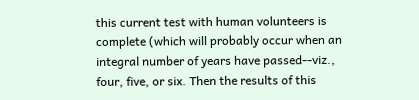this current test with human volunteers is complete (which will probably occur when an integral number of years have passed--viz., four, five, or six. Then the results of this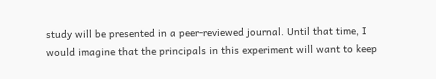study will be presented in a peer-reviewed journal. Until that time, I would imagine that the principals in this experiment will want to keep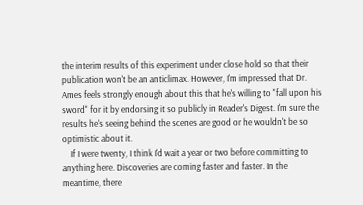the interim results of this experiment under close hold so that their publication won't be an anticlimax. However, I'm impressed that Dr. Ames feels strongly enough about this that he's willing to "fall upon his sword" for it by endorsing it so publicly in Reader's Digest. I'm sure the results he's seeing behind the scenes are good or he wouldn't be so optimistic about it.
    If I were twenty, I think I'd wait a year or two before committing to anything here. Discoveries are coming faster and faster. In the meantime, there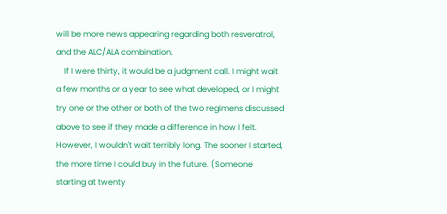will be more news appearing regarding both resveratrol, and the ALC/ALA combination.
    If I were thirty, it would be a judgment call. I might wait a few months or a year to see what developed, or I might try one or the other or both of the two regimens discussed above to see if they made a difference in how I felt. However, I wouldn't wait terribly long. The sooner I started, the more time I could buy in the future. (Someone starting at twenty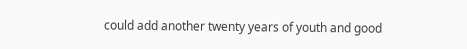could add another twenty years of youth and good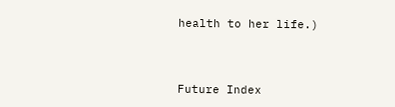health to her life.)



Future Index